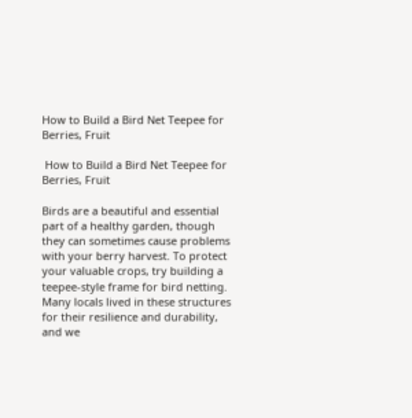How to Build a Bird Net Teepee for Berries, Fruit

 How to Build a Bird Net Teepee for Berries, Fruit

Birds are a beautiful and essential part of a healthy garden, though they can sometimes cause problems with your berry harvest. To protect your valuable crops, try building a teepee-style frame for bird netting. Many locals lived in these structures for their resilience and durability, and we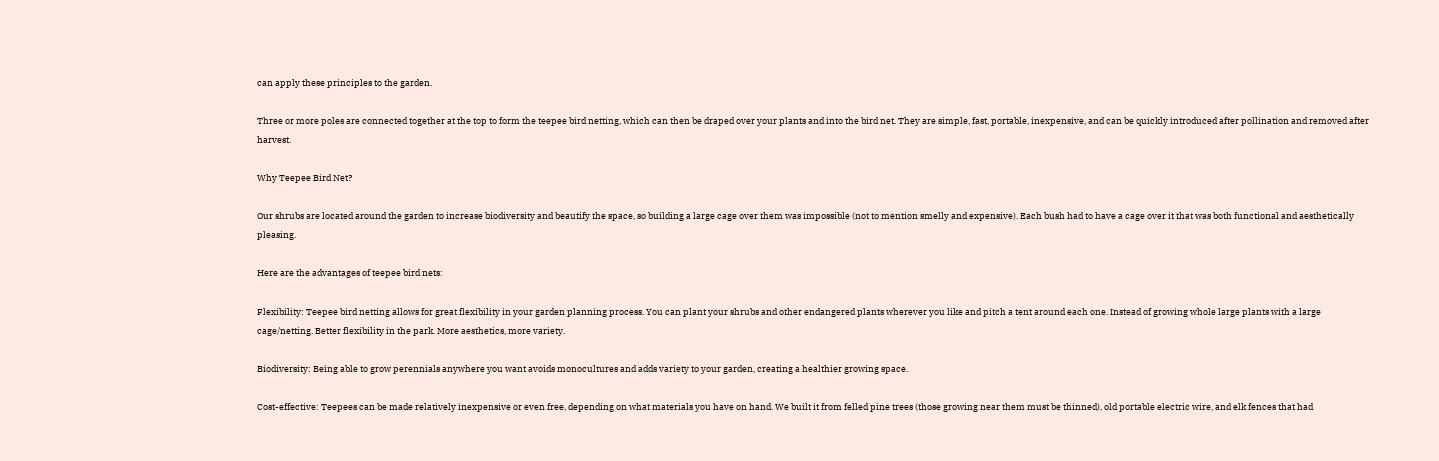can apply these principles to the garden.

Three or more poles are connected together at the top to form the teepee bird netting, which can then be draped over your plants and into the bird net. They are simple, fast, portable, inexpensive, and can be quickly introduced after pollination and removed after harvest.

Why Teepee Bird Net?

Our shrubs are located around the garden to increase biodiversity and beautify the space, so building a large cage over them was impossible (not to mention smelly and expensive). Each bush had to have a cage over it that was both functional and aesthetically pleasing.

Here are the advantages of teepee bird nets:

Flexibility: Teepee bird netting allows for great flexibility in your garden planning process. You can plant your shrubs and other endangered plants wherever you like and pitch a tent around each one. Instead of growing whole large plants with a large cage/netting. Better flexibility in the park. More aesthetics, more variety.

Biodiversity: Being able to grow perennials anywhere you want avoids monocultures and adds variety to your garden, creating a healthier growing space.

Cost-effective: Teepees can be made relatively inexpensive or even free, depending on what materials you have on hand. We built it from felled pine trees (those growing near them must be thinned), old portable electric wire, and elk fences that had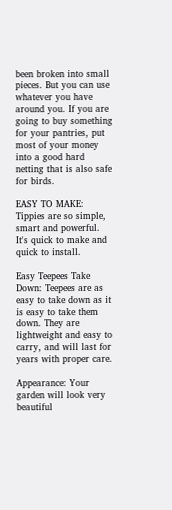been broken into small pieces. But you can use whatever you have around you. If you are going to buy something for your pantries, put most of your money into a good hard netting that is also safe for birds.

EASY TO MAKE: Tippies are so simple, smart and powerful. It's quick to make and quick to install.

Easy Teepees Take Down: Teepees are as easy to take down as it is easy to take them down. They are lightweight and easy to carry, and will last for years with proper care.

Appearance: Your garden will look very beautiful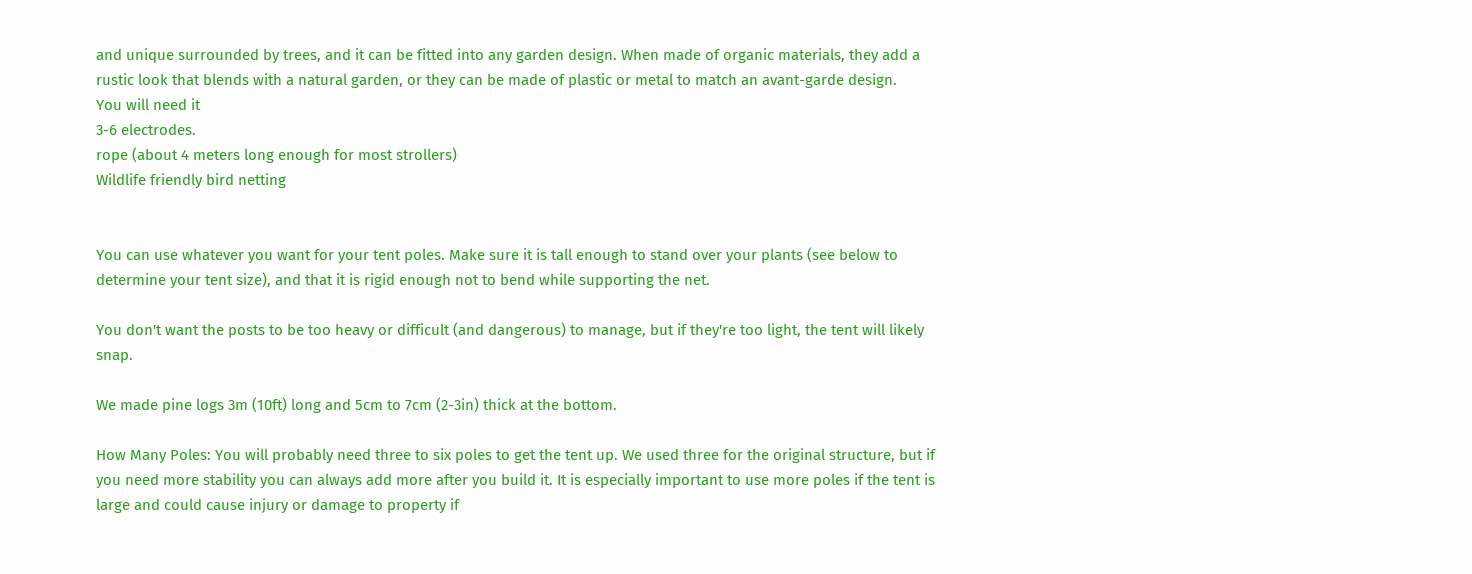and unique surrounded by trees, and it can be fitted into any garden design. When made of organic materials, they add a rustic look that blends with a natural garden, or they can be made of plastic or metal to match an avant-garde design.
You will need it
3-6 electrodes.
rope (about 4 meters long enough for most strollers)
Wildlife friendly bird netting


You can use whatever you want for your tent poles. Make sure it is tall enough to stand over your plants (see below to determine your tent size), and that it is rigid enough not to bend while supporting the net.

You don't want the posts to be too heavy or difficult (and dangerous) to manage, but if they're too light, the tent will likely snap.

We made pine logs 3m (10ft) long and 5cm to 7cm (2-3in) thick at the bottom.

How Many Poles: You will probably need three to six poles to get the tent up. We used three for the original structure, but if you need more stability you can always add more after you build it. It is especially important to use more poles if the tent is large and could cause injury or damage to property if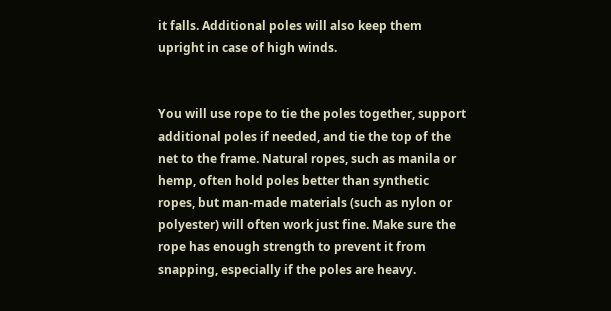it falls. Additional poles will also keep them upright in case of high winds.


You will use rope to tie the poles together, support additional poles if needed, and tie the top of the net to the frame. Natural ropes, such as manila or hemp, often hold poles better than synthetic ropes, but man-made materials (such as nylon or polyester) will often work just fine. Make sure the rope has enough strength to prevent it from snapping, especially if the poles are heavy.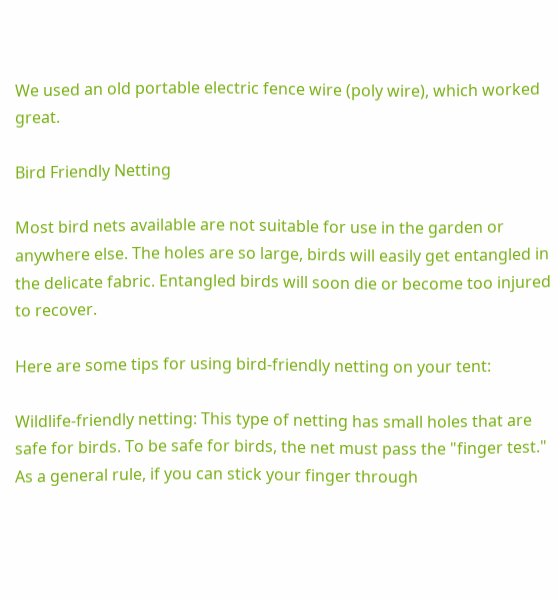We used an old portable electric fence wire (poly wire), which worked great.

Bird Friendly Netting

Most bird nets available are not suitable for use in the garden or anywhere else. The holes are so large, birds will easily get entangled in the delicate fabric. Entangled birds will soon die or become too injured to recover.

Here are some tips for using bird-friendly netting on your tent:

Wildlife-friendly netting: This type of netting has small holes that are safe for birds. To be safe for birds, the net must pass the "finger test." As a general rule, if you can stick your finger through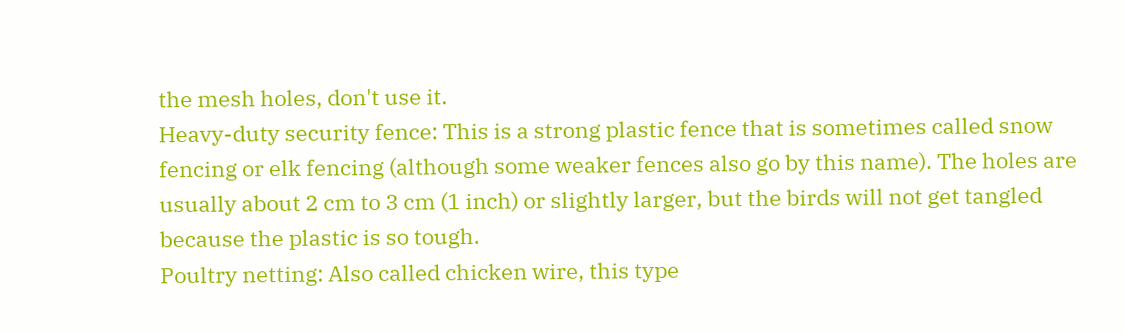the mesh holes, don't use it.
Heavy-duty security fence: This is a strong plastic fence that is sometimes called snow fencing or elk fencing (although some weaker fences also go by this name). The holes are usually about 2 cm to 3 cm (1 inch) or slightly larger, but the birds will not get tangled because the plastic is so tough.
Poultry netting: Also called chicken wire, this type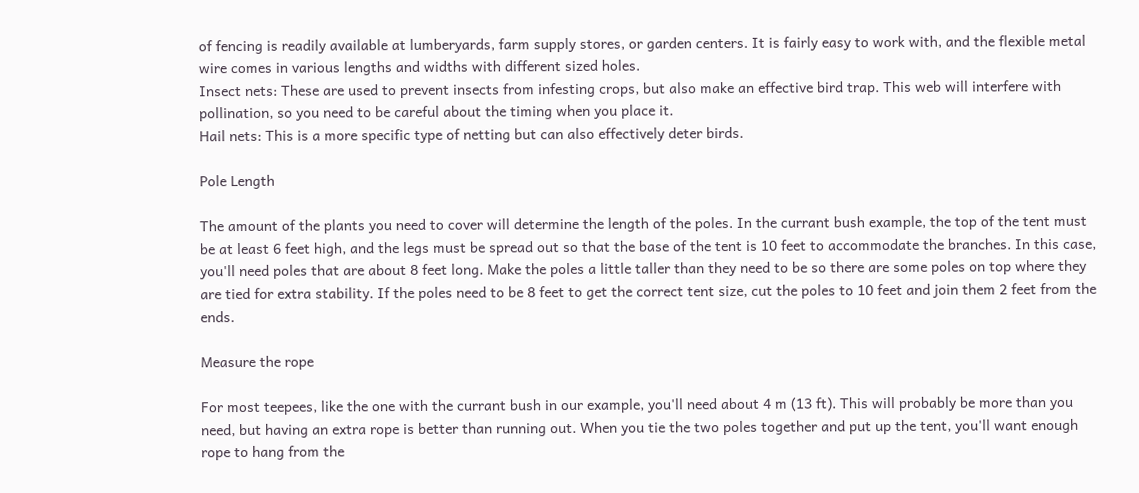of fencing is readily available at lumberyards, farm supply stores, or garden centers. It is fairly easy to work with, and the flexible metal wire comes in various lengths and widths with different sized holes.
Insect nets: These are used to prevent insects from infesting crops, but also make an effective bird trap. This web will interfere with pollination, so you need to be careful about the timing when you place it.
Hail nets: This is a more specific type of netting but can also effectively deter birds.

Pole Length

The amount of the plants you need to cover will determine the length of the poles. In the currant bush example, the top of the tent must be at least 6 feet high, and the legs must be spread out so that the base of the tent is 10 feet to accommodate the branches. In this case, you'll need poles that are about 8 feet long. Make the poles a little taller than they need to be so there are some poles on top where they are tied for extra stability. If the poles need to be 8 feet to get the correct tent size, cut the poles to 10 feet and join them 2 feet from the ends.

Measure the rope

For most teepees, like the one with the currant bush in our example, you'll need about 4 m (13 ft). This will probably be more than you need, but having an extra rope is better than running out. When you tie the two poles together and put up the tent, you'll want enough rope to hang from the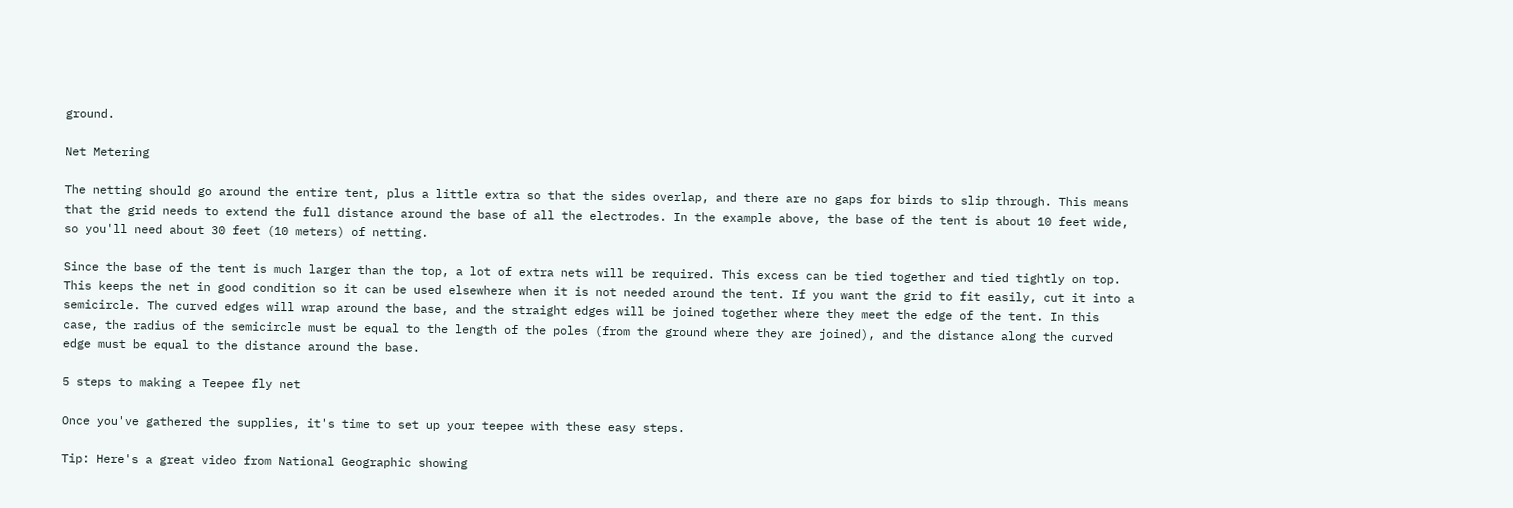ground.

Net Metering

The netting should go around the entire tent, plus a little extra so that the sides overlap, and there are no gaps for birds to slip through. This means that the grid needs to extend the full distance around the base of all the electrodes. In the example above, the base of the tent is about 10 feet wide, so you'll need about 30 feet (10 meters) of netting.

Since the base of the tent is much larger than the top, a lot of extra nets will be required. This excess can be tied together and tied tightly on top. This keeps the net in good condition so it can be used elsewhere when it is not needed around the tent. If you want the grid to fit easily, cut it into a semicircle. The curved edges will wrap around the base, and the straight edges will be joined together where they meet the edge of the tent. In this case, the radius of the semicircle must be equal to the length of the poles (from the ground where they are joined), and the distance along the curved edge must be equal to the distance around the base.

5 steps to making a Teepee fly net

Once you've gathered the supplies, it's time to set up your teepee with these easy steps.

Tip: Here's a great video from National Geographic showing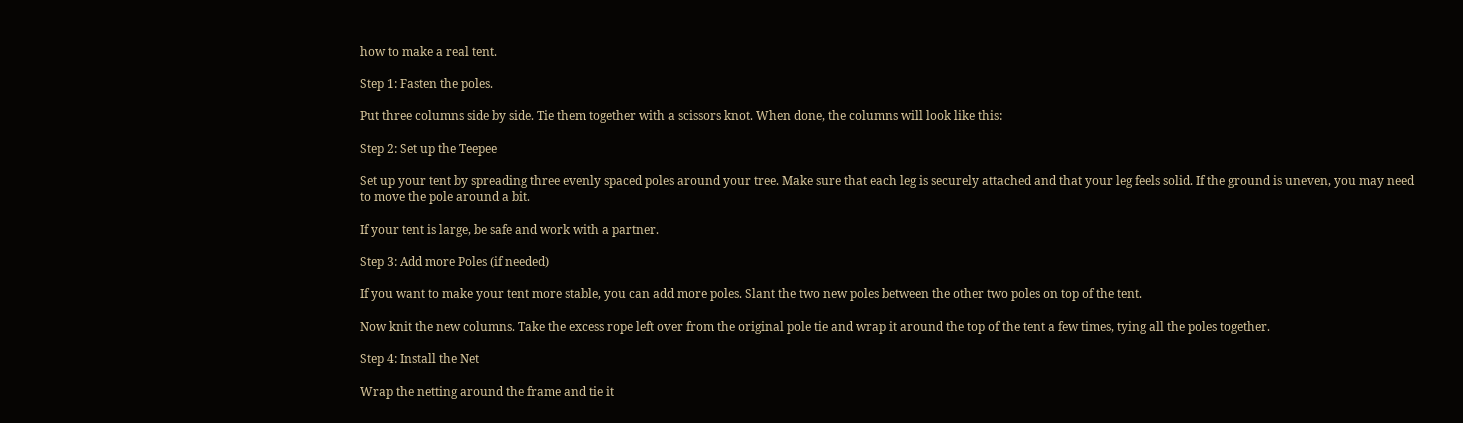how to make a real tent.

Step 1: Fasten the poles.

Put three columns side by side. Tie them together with a scissors knot. When done, the columns will look like this:

Step 2: Set up the Teepee

Set up your tent by spreading three evenly spaced poles around your tree. Make sure that each leg is securely attached and that your leg feels solid. If the ground is uneven, you may need to move the pole around a bit.

If your tent is large, be safe and work with a partner.

Step 3: Add more Poles (if needed)

If you want to make your tent more stable, you can add more poles. Slant the two new poles between the other two poles on top of the tent.

Now knit the new columns. Take the excess rope left over from the original pole tie and wrap it around the top of the tent a few times, tying all the poles together.

Step 4: Install the Net

Wrap the netting around the frame and tie it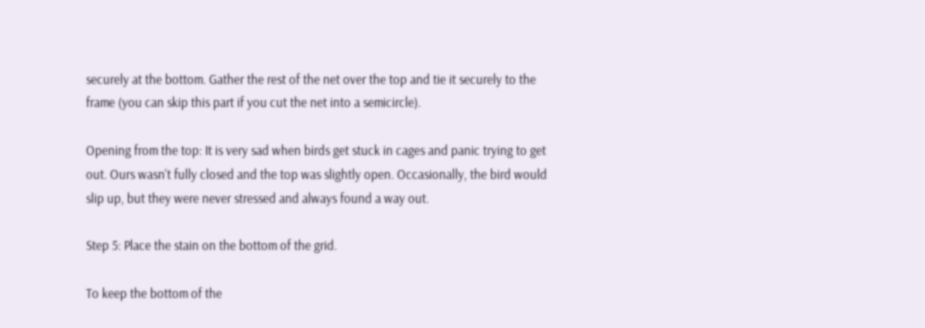securely at the bottom. Gather the rest of the net over the top and tie it securely to the frame (you can skip this part if you cut the net into a semicircle).

Opening from the top: It is very sad when birds get stuck in cages and panic trying to get out. Ours wasn't fully closed and the top was slightly open. Occasionally, the bird would slip up, but they were never stressed and always found a way out.

Step 5: Place the stain on the bottom of the grid.

To keep the bottom of the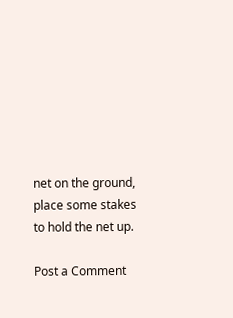net on the ground, place some stakes to hold the net up.

Post a Comment